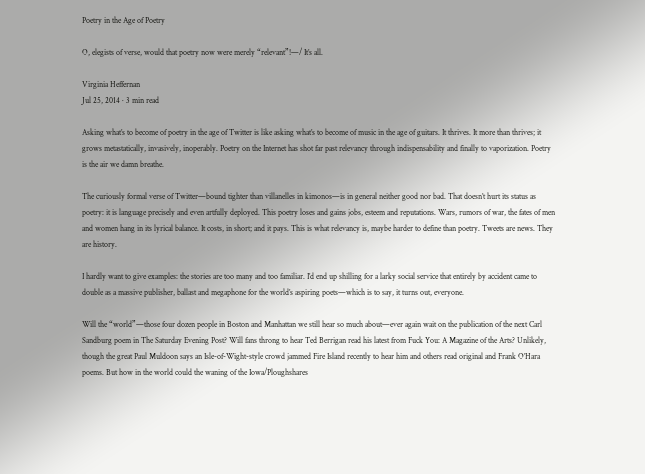Poetry in the Age of Poetry

O, elegists of verse, would that poetry now were merely “relevant”!—/ It’s all.

Virginia Heffernan
Jul 25, 2014 · 3 min read

Asking what’s to become of poetry in the age of Twitter is like asking what’s to become of music in the age of guitars. It thrives. It more than thrives; it grows metastatically, invasively, inoperably. Poetry on the Internet has shot far past relevancy through indispensability and finally to vaporization. Poetry is the air we damn breathe.

The curiously formal verse of Twitter—bound tighter than villanelles in kimonos—is in general neither good nor bad. That doesn’t hurt its status as poetry: it is language precisely and even artfully deployed. This poetry loses and gains jobs, esteem and reputations. Wars, rumors of war, the fates of men and women hang in its lyrical balance. It costs, in short; and it pays. This is what relevancy is, maybe harder to define than poetry. Tweets are news. They are history.

I hardly want to give examples: the stories are too many and too familiar. I’d end up shilling for a larky social service that entirely by accident came to double as a massive publisher, ballast and megaphone for the world’s aspiring poets—which is to say, it turns out, everyone.

Will the “world”—those four dozen people in Boston and Manhattan we still hear so much about—ever again wait on the publication of the next Carl Sandburg poem in The Saturday Evening Post? Will fans throng to hear Ted Berrigan read his latest from Fuck You: A Magazine of the Arts? Unlikely, though the great Paul Muldoon says an Isle-of-Wight-style crowd jammed Fire Island recently to hear him and others read original and Frank O’Hara poems. But how in the world could the waning of the Iowa/Ploughshares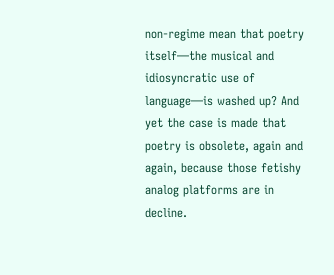non-regime mean that poetry itself—the musical and idiosyncratic use of language—is washed up? And yet the case is made that poetry is obsolete, again and again, because those fetishy analog platforms are in decline.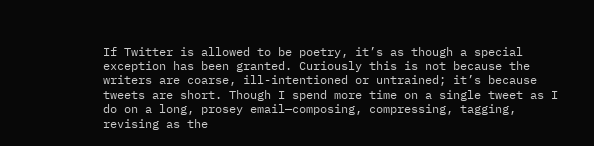If Twitter is allowed to be poetry, it’s as though a special exception has been granted. Curiously this is not because the writers are coarse, ill-intentioned or untrained; it’s because tweets are short. Though I spend more time on a single tweet as I do on a long, prosey email—composing, compressing, tagging, revising as the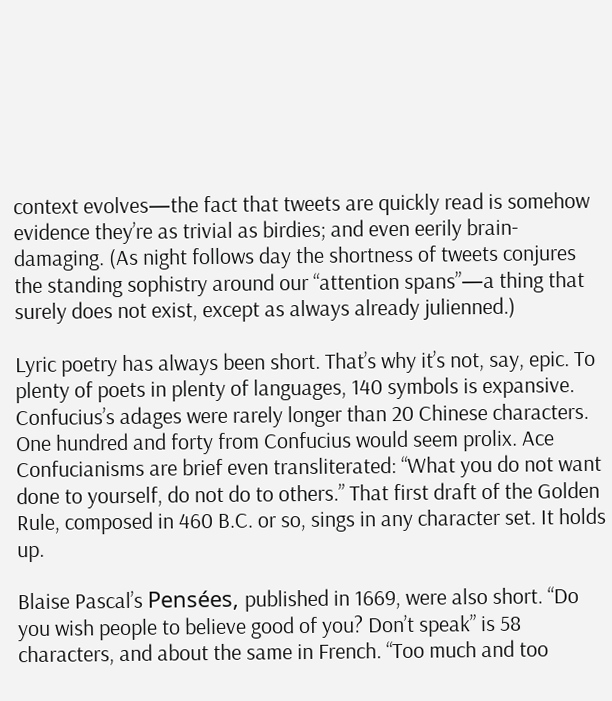context evolves—the fact that tweets are quickly read is somehow evidence they’re as trivial as birdies; and even eerily brain-damaging. (As night follows day the shortness of tweets conjures the standing sophistry around our “attention spans”—a thing that surely does not exist, except as always already julienned.)

Lyric poetry has always been short. That’s why it’s not, say, epic. To plenty of poets in plenty of languages, 140 symbols is expansive. Confucius’s adages were rarely longer than 20 Chinese characters. One hundred and forty from Confucius would seem prolix. Ace Confucianisms are brief even transliterated: “What you do not want done to yourself, do not do to others.” That first draft of the Golden Rule, composed in 460 B.C. or so, sings in any character set. It holds up.

Blaise Pascal’s Pensées, published in 1669, were also short. “Do you wish people to believe good of you? Don’t speak” is 58 characters, and about the same in French. “Too much and too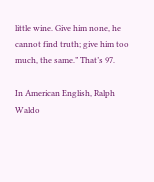little wine. Give him none, he cannot find truth; give him too much, the same.” That’s 97.

In American English, Ralph Waldo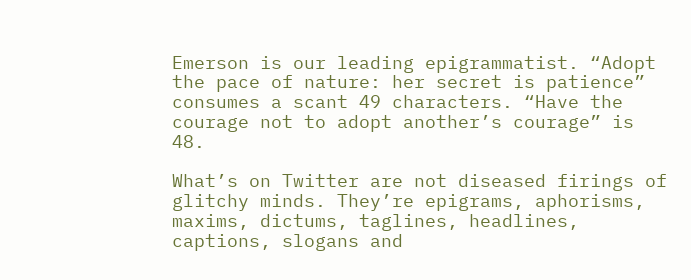Emerson is our leading epigrammatist. “Adopt the pace of nature: her secret is patience” consumes a scant 49 characters. “Have the courage not to adopt another’s courage” is 48.

What’s on Twitter are not diseased firings of glitchy minds. They’re epigrams, aphorisms, maxims, dictums, taglines, headlines, captions, slogans and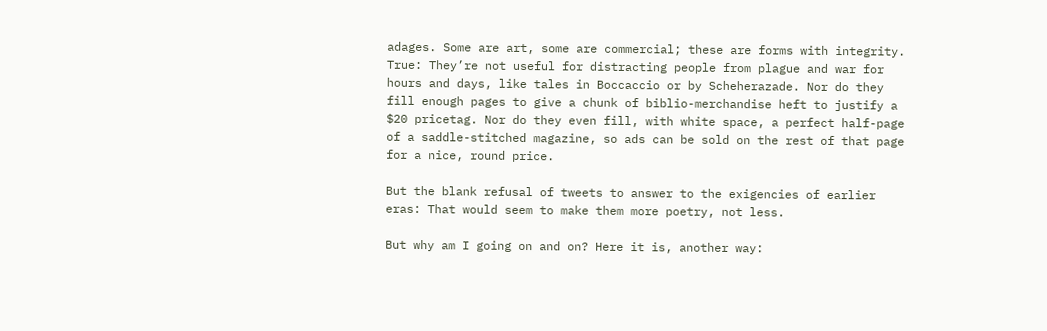adages. Some are art, some are commercial; these are forms with integrity. True: They’re not useful for distracting people from plague and war for hours and days, like tales in Boccaccio or by Scheherazade. Nor do they fill enough pages to give a chunk of biblio-merchandise heft to justify a $20 pricetag. Nor do they even fill, with white space, a perfect half-page of a saddle-stitched magazine, so ads can be sold on the rest of that page for a nice, round price.

But the blank refusal of tweets to answer to the exigencies of earlier eras: That would seem to make them more poetry, not less.

But why am I going on and on? Here it is, another way: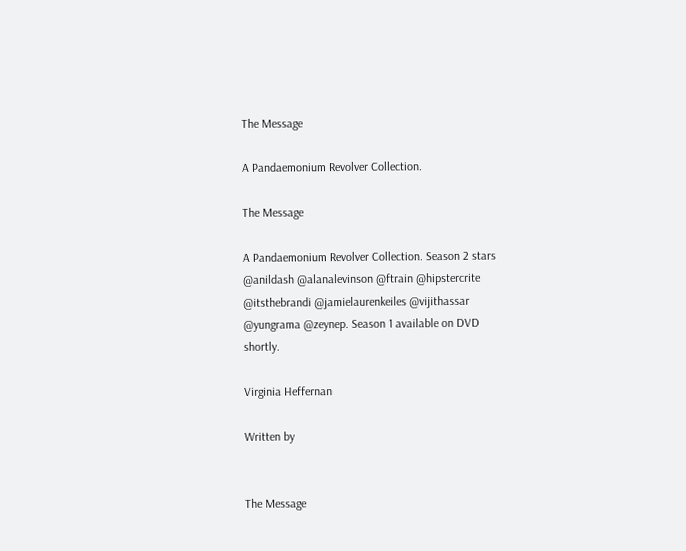The Message

A Pandaemonium Revolver Collection.

The Message

A Pandaemonium Revolver Collection. Season 2 stars @anildash @alanalevinson @ftrain @hipstercrite @itsthebrandi @jamielaurenkeiles @vijithassar @yungrama @zeynep. Season 1 available on DVD shortly.

Virginia Heffernan

Written by


The Message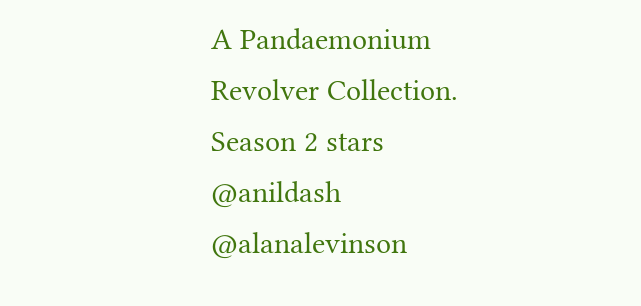A Pandaemonium Revolver Collection. Season 2 stars @anildash @alanalevinson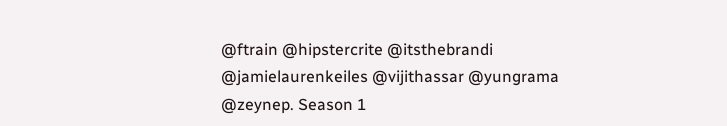@ftrain @hipstercrite @itsthebrandi @jamielaurenkeiles @vijithassar @yungrama @zeynep. Season 1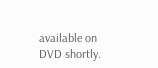available on DVD shortly.